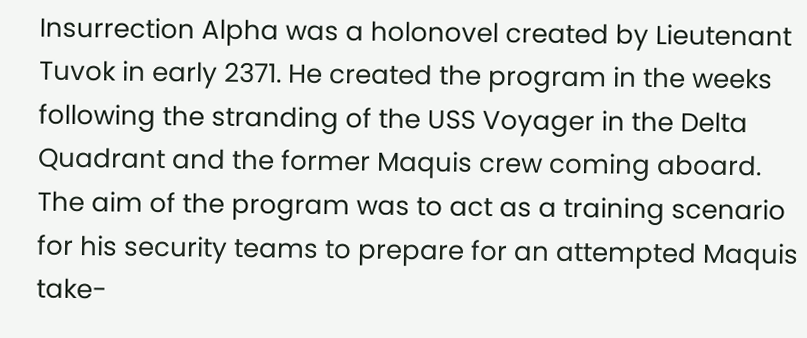Insurrection Alpha was a holonovel created by Lieutenant Tuvok in early 2371. He created the program in the weeks following the stranding of the USS Voyager in the Delta Quadrant and the former Maquis crew coming aboard. The aim of the program was to act as a training scenario for his security teams to prepare for an attempted Maquis take-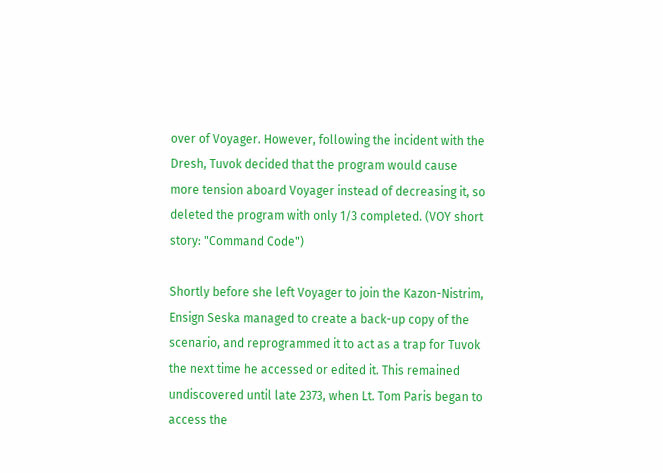over of Voyager. However, following the incident with the Dresh, Tuvok decided that the program would cause more tension aboard Voyager instead of decreasing it, so deleted the program with only 1/3 completed. (VOY short story: "Command Code")

Shortly before she left Voyager to join the Kazon-Nistrim, Ensign Seska managed to create a back-up copy of the scenario, and reprogrammed it to act as a trap for Tuvok the next time he accessed or edited it. This remained undiscovered until late 2373, when Lt. Tom Paris began to access the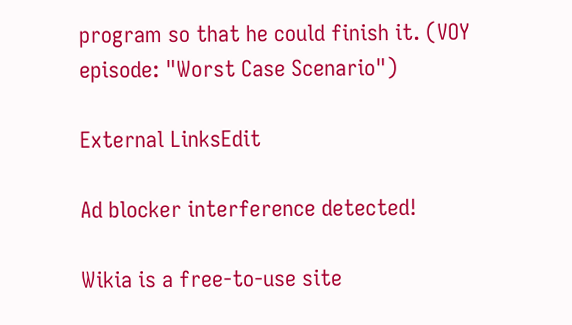program so that he could finish it. (VOY episode: "Worst Case Scenario")

External LinksEdit

Ad blocker interference detected!

Wikia is a free-to-use site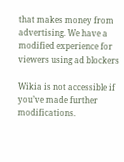that makes money from advertising. We have a modified experience for viewers using ad blockers

Wikia is not accessible if you’ve made further modifications.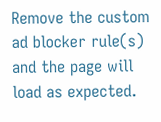Remove the custom ad blocker rule(s) and the page will load as expected.